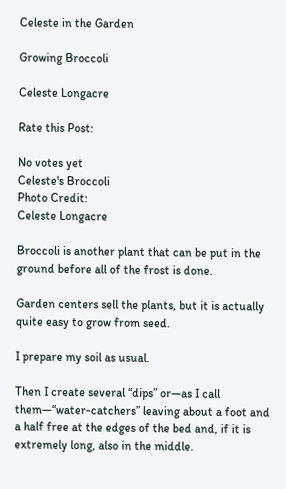Celeste in the Garden

Growing Broccoli

Celeste Longacre

Rate this Post:

No votes yet
Celeste's Broccoli
Photo Credit:
Celeste Longacre

Broccoli is another plant that can be put in the ground before all of the frost is done.

Garden centers sell the plants, but it is actually quite easy to grow from seed.

I prepare my soil as usual.

Then I create several “dips” or—as I call them—“water-catchers” leaving about a foot and a half free at the edges of the bed and, if it is extremely long, also in the middle.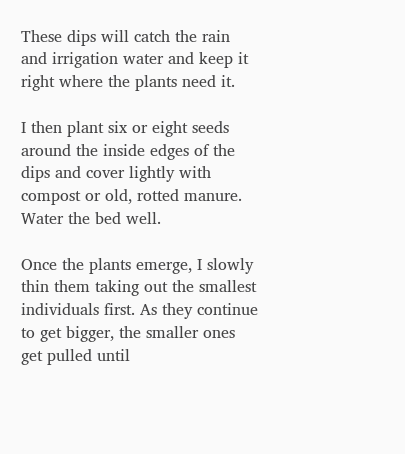These dips will catch the rain and irrigation water and keep it right where the plants need it.

I then plant six or eight seeds around the inside edges of the dips and cover lightly with compost or old, rotted manure. Water the bed well.

Once the plants emerge, I slowly thin them taking out the smallest individuals first. As they continue to get bigger, the smaller ones get pulled until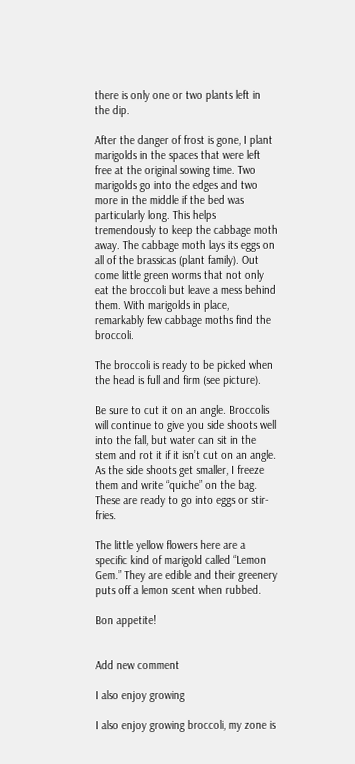there is only one or two plants left in the dip.

After the danger of frost is gone, I plant marigolds in the spaces that were left free at the original sowing time. Two marigolds go into the edges and two more in the middle if the bed was particularly long. This helps tremendously to keep the cabbage moth away. The cabbage moth lays its eggs on all of the brassicas (plant family). Out come little green worms that not only eat the broccoli but leave a mess behind them. With marigolds in place, remarkably few cabbage moths find the broccoli.

The broccoli is ready to be picked when the head is full and firm (see picture).

Be sure to cut it on an angle. Broccolis will continue to give you side shoots well into the fall, but water can sit in the stem and rot it if it isn’t cut on an angle. As the side shoots get smaller, I freeze them and write “quiche” on the bag. These are ready to go into eggs or stir-fries.

The little yellow flowers here are a specific kind of marigold called “Lemon Gem.” They are edible and their greenery puts off a lemon scent when rubbed.

Bon appetite!


Add new comment

I also enjoy growing

I also enjoy growing broccoli, my zone is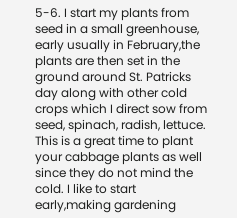5-6. I start my plants from seed in a small greenhouse, early usually in February,the plants are then set in the ground around St. Patricks day along with other cold crops which I direct sow from seed, spinach, radish, lettuce. This is a great time to plant your cabbage plants as well since they do not mind the cold. I like to start early,making gardening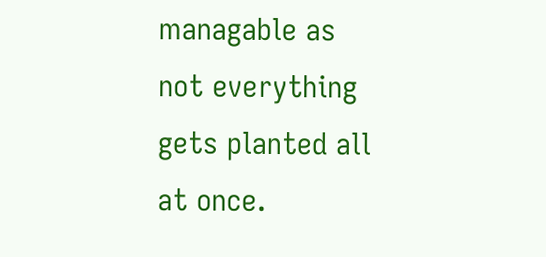managable as not everything gets planted all at once.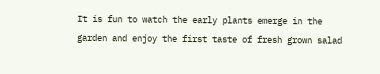It is fun to watch the early plants emerge in the garden and enjoy the first taste of fresh grown salad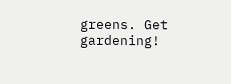greens. Get gardening!